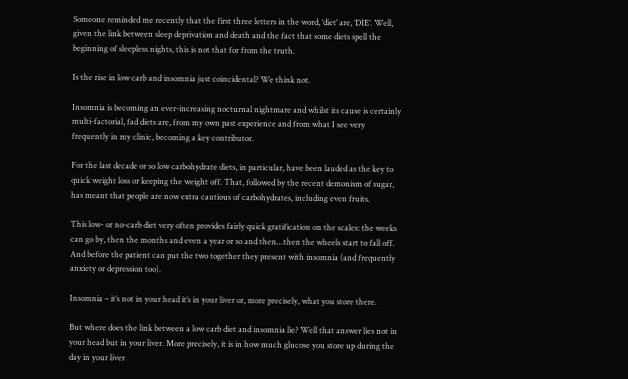Someone reminded me recently that the first three letters in the word, ‘diet’ are, ‘DIE’. Well, given the link between sleep deprivation and death and the fact that some diets spell the beginning of sleepless nights, this is not that for from the truth.

Is the rise in low carb and insomnia just coincidental? We think not.

Insomnia is becoming an ever-increasing nocturnal nightmare and whilst its cause is certainly multi-factorial, fad diets are, from my own past experience and from what I see very frequently in my clinic, becoming a key contributor.

For the last decade or so low carbohydrate diets, in particular, have been lauded as the key to quick weight loss or keeping the weight off. That, followed by the recent demonism of sugar, has meant that people are now extra cautious of carbohydrates, including even fruits.

This low- or no-carb diet very often provides fairly quick gratification on the scales: the weeks can go by, then the months and even a year or so and then…then the wheels start to fall off. And before the patient can put the two together they present with insomnia (and frequently anxiety or depression too).

Insomnia – it’s not in your head it’s in your liver or, more precisely, what you store there.

But where does the link between a low carb diet and insomnia lie? Well that answer lies not in your head but in your liver. More precisely, it is in how much glucose you store up during the day in your liver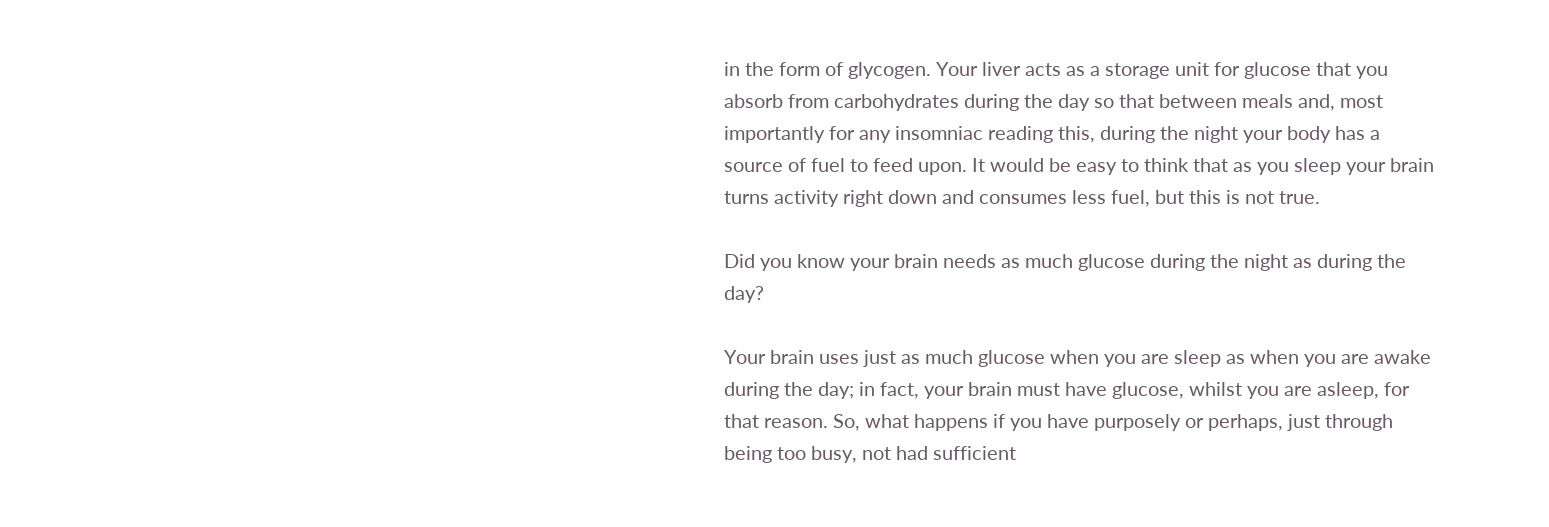in the form of glycogen. Your liver acts as a storage unit for glucose that you absorb from carbohydrates during the day so that between meals and, most importantly for any insomniac reading this, during the night your body has a source of fuel to feed upon. It would be easy to think that as you sleep your brain turns activity right down and consumes less fuel, but this is not true.

Did you know your brain needs as much glucose during the night as during the day?

Your brain uses just as much glucose when you are sleep as when you are awake during the day; in fact, your brain must have glucose, whilst you are asleep, for that reason. So, what happens if you have purposely or perhaps, just through being too busy, not had sufficient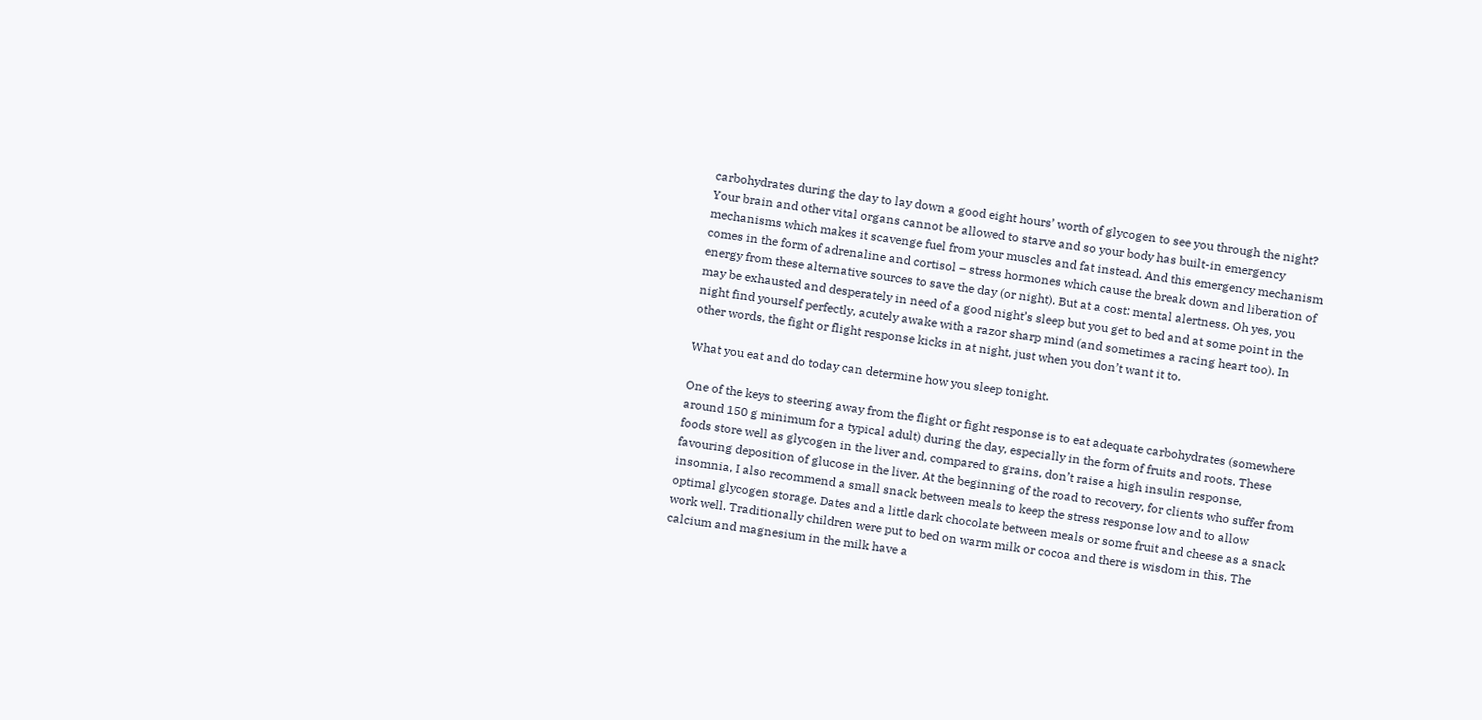carbohydrates during the day to lay down a good eight hours’ worth of glycogen to see you through the night? Your brain and other vital organs cannot be allowed to starve and so your body has built-in emergency mechanisms which makes it scavenge fuel from your muscles and fat instead. And this emergency mechanism comes in the form of adrenaline and cortisol – stress hormones which cause the break down and liberation of energy from these alternative sources to save the day (or night). But at a cost: mental alertness. Oh yes, you may be exhausted and desperately in need of a good night’s sleep but you get to bed and at some point in the night find yourself perfectly, acutely awake with a razor sharp mind (and sometimes a racing heart too). In other words, the fight or flight response kicks in at night, just when you don’t want it to.

What you eat and do today can determine how you sleep tonight.

One of the keys to steering away from the flight or fight response is to eat adequate carbohydrates (somewhere around 150 g minimum for a typical adult) during the day, especially in the form of fruits and roots. These foods store well as glycogen in the liver and, compared to grains, don’t raise a high insulin response, favouring deposition of glucose in the liver. At the beginning of the road to recovery, for clients who suffer from insomnia, I also recommend a small snack between meals to keep the stress response low and to allow optimal glycogen storage. Dates and a little dark chocolate between meals or some fruit and cheese as a snack work well. Traditionally children were put to bed on warm milk or cocoa and there is wisdom in this. The calcium and magnesium in the milk have a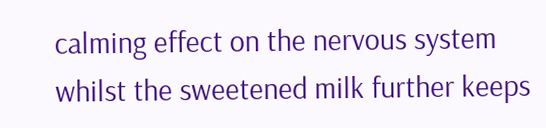calming effect on the nervous system whilst the sweetened milk further keeps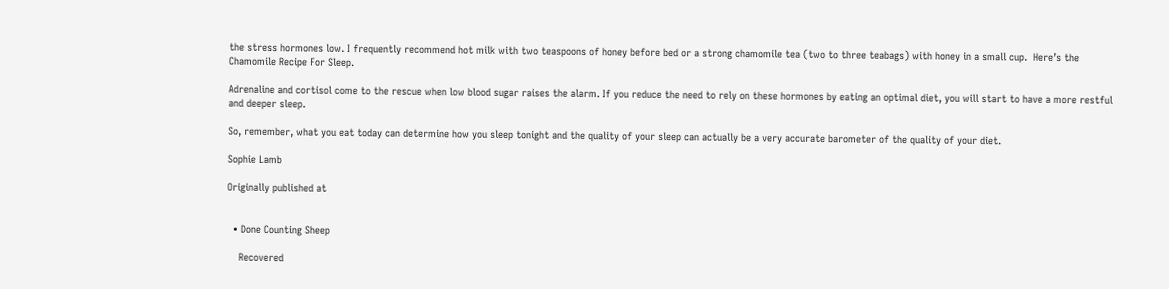the stress hormones low. I frequently recommend hot milk with two teaspoons of honey before bed or a strong chamomile tea (two to three teabags) with honey in a small cup.  Here’s the Chamomile Recipe For Sleep.

Adrenaline and cortisol come to the rescue when low blood sugar raises the alarm. If you reduce the need to rely on these hormones by eating an optimal diet, you will start to have a more restful and deeper sleep.

So, remember, what you eat today can determine how you sleep tonight and the quality of your sleep can actually be a very accurate barometer of the quality of your diet.

Sophie Lamb

Originally published at


  • Done Counting Sheep

    Recovered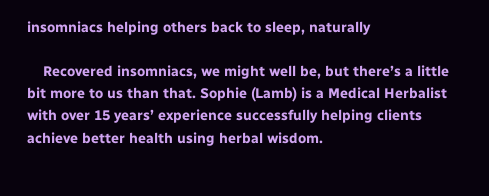insomniacs helping others back to sleep, naturally

    Recovered insomniacs, we might well be, but there’s a little bit more to us than that. Sophie (Lamb) is a Medical Herbalist with over 15 years’ experience successfully helping clients achieve better health using herbal wisdom.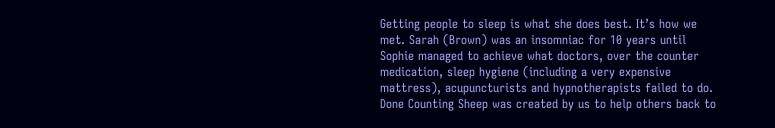Getting people to sleep is what she does best. It’s how we met. Sarah (Brown) was an insomniac for 10 years until Sophie managed to achieve what doctors, over the counter medication, sleep hygiene (including a very expensive mattress), acupuncturists and hypnotherapists failed to do. Done Counting Sheep was created by us to help others back to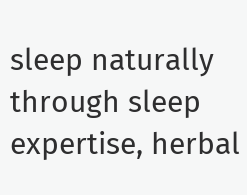sleep naturally through sleep expertise, herbal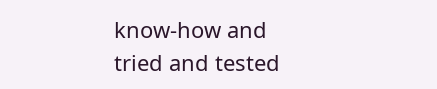know-how and tried and tested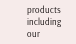products including our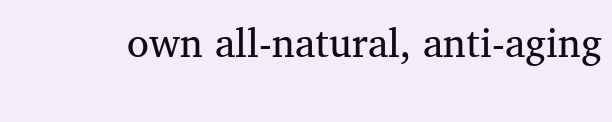own all-natural, anti-aging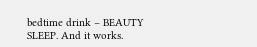bedtime drink – BEAUTY SLEEP. And it works.